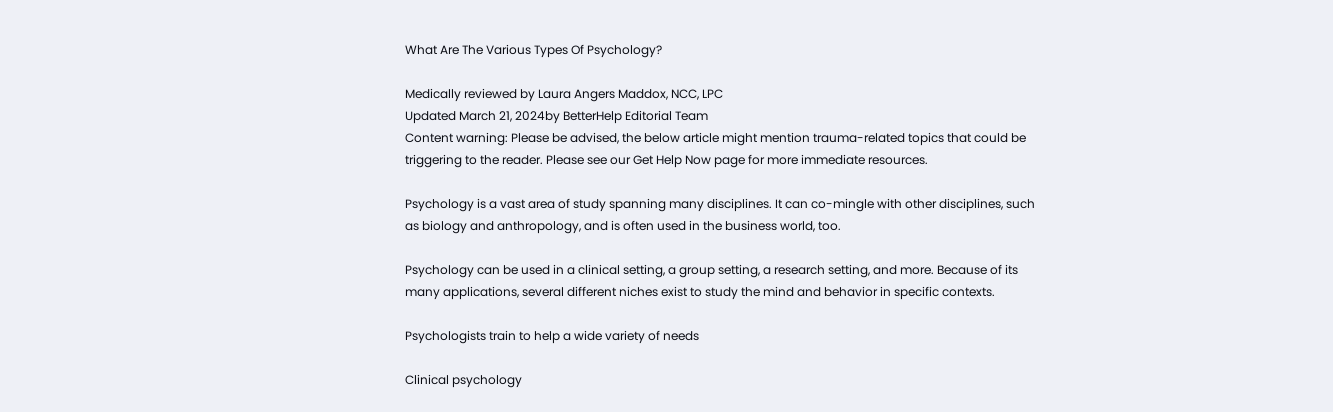What Are The Various Types Of Psychology?

Medically reviewed by Laura Angers Maddox, NCC, LPC
Updated March 21, 2024by BetterHelp Editorial Team
Content warning: Please be advised, the below article might mention trauma-related topics that could be triggering to the reader. Please see our Get Help Now page for more immediate resources.

Psychology is a vast area of study spanning many disciplines. It can co-mingle with other disciplines, such as biology and anthropology, and is often used in the business world, too.

Psychology can be used in a clinical setting, a group setting, a research setting, and more. Because of its many applications, several different niches exist to study the mind and behavior in specific contexts.

Psychologists train to help a wide variety of needs

Clinical psychology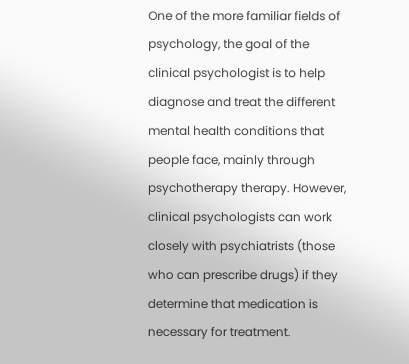One of the more familiar fields of psychology, the goal of the clinical psychologist is to help diagnose and treat the different mental health conditions that people face, mainly through psychotherapy therapy. However, clinical psychologists can work closely with psychiatrists (those who can prescribe drugs) if they determine that medication is necessary for treatment.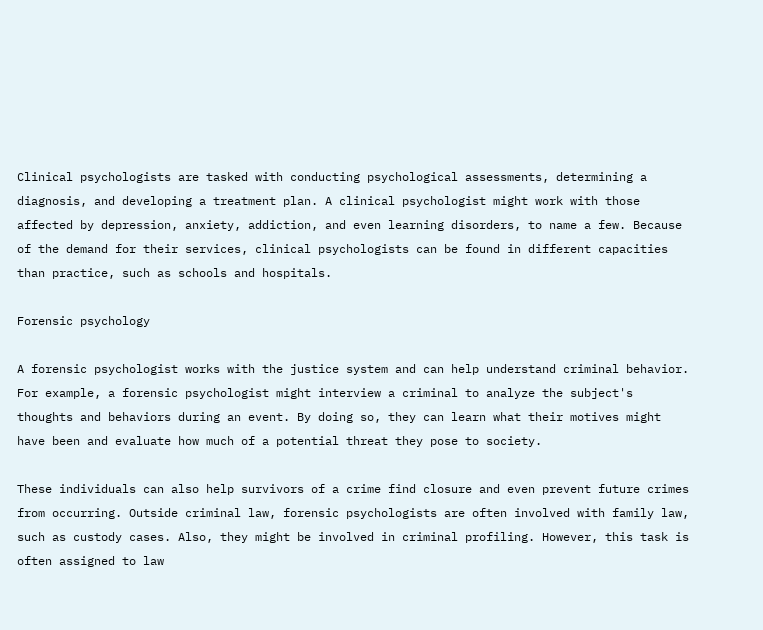Clinical psychologists are tasked with conducting psychological assessments, determining a diagnosis, and developing a treatment plan. A clinical psychologist might work with those affected by depression, anxiety, addiction, and even learning disorders, to name a few. Because of the demand for their services, clinical psychologists can be found in different capacities than practice, such as schools and hospitals.

Forensic psychology

A forensic psychologist works with the justice system and can help understand criminal behavior. For example, a forensic psychologist might interview a criminal to analyze the subject's thoughts and behaviors during an event. By doing so, they can learn what their motives might have been and evaluate how much of a potential threat they pose to society.

These individuals can also help survivors of a crime find closure and even prevent future crimes from occurring. Outside criminal law, forensic psychologists are often involved with family law, such as custody cases. Also, they might be involved in criminal profiling. However, this task is often assigned to law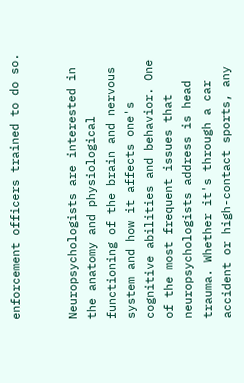enforcement officers trained to do so.


Neuropsychologists are interested in the anatomy and physiological functioning of the brain and nervous system and how it affects one's cognitive abilities and behavior. One of the most frequent issues that neuropsychologists address is head trauma. Whether it's through a car accident or high-contact sports, any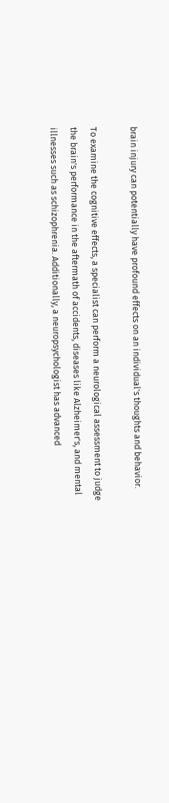brain injury can potentially have profound effects on an individual's thoughts and behavior.

To examine the cognitive effects, a specialist can perform a neurological assessment to judge the brain's performance in the aftermath of accidents, diseases like Alzheimer's, and mental illnesses such as schizophrenia. Additionally, a neuropsychologist has advanced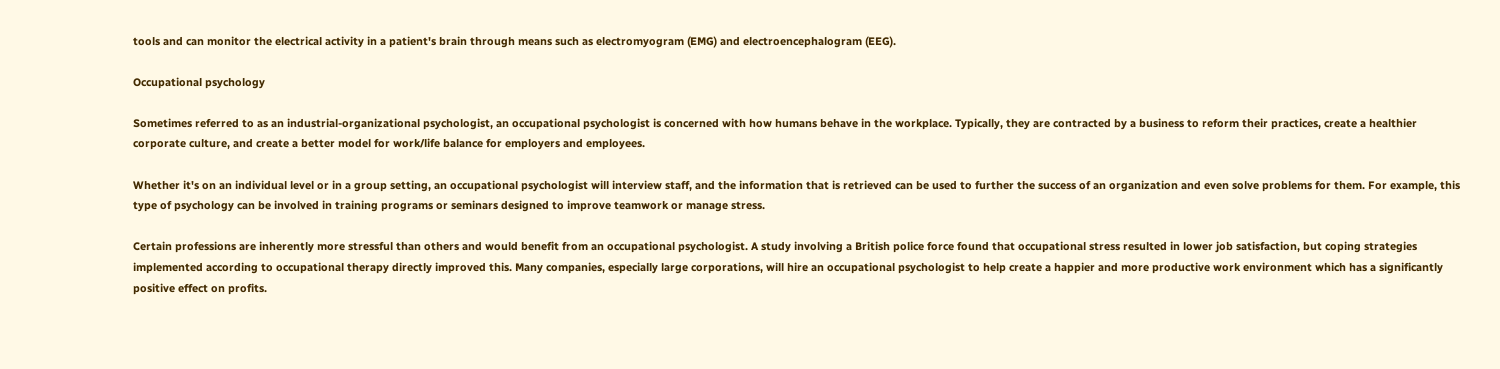tools and can monitor the electrical activity in a patient's brain through means such as electromyogram (EMG) and electroencephalogram (EEG).

Occupational psychology

Sometimes referred to as an industrial-organizational psychologist, an occupational psychologist is concerned with how humans behave in the workplace. Typically, they are contracted by a business to reform their practices, create a healthier corporate culture, and create a better model for work/life balance for employers and employees.

Whether it's on an individual level or in a group setting, an occupational psychologist will interview staff, and the information that is retrieved can be used to further the success of an organization and even solve problems for them. For example, this type of psychology can be involved in training programs or seminars designed to improve teamwork or manage stress.

Certain professions are inherently more stressful than others and would benefit from an occupational psychologist. A study involving a British police force found that occupational stress resulted in lower job satisfaction, but coping strategies implemented according to occupational therapy directly improved this. Many companies, especially large corporations, will hire an occupational psychologist to help create a happier and more productive work environment which has a significantly positive effect on profits.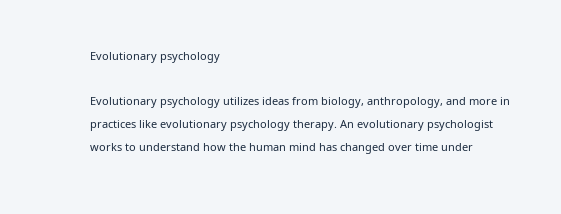Evolutionary psychology

Evolutionary psychology utilizes ideas from biology, anthropology, and more in practices like evolutionary psychology therapy. An evolutionary psychologist works to understand how the human mind has changed over time under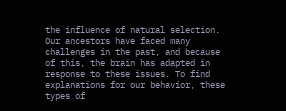the influence of natural selection. Our ancestors have faced many challenges in the past, and because of this, the brain has adapted in response to these issues. To find explanations for our behavior, these types of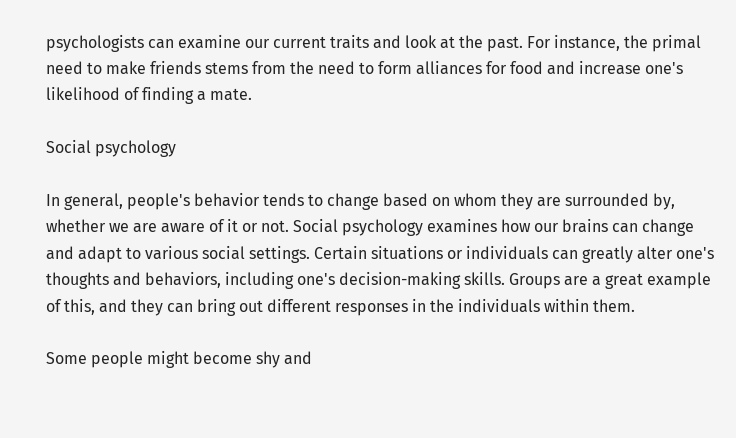psychologists can examine our current traits and look at the past. For instance, the primal need to make friends stems from the need to form alliances for food and increase one's likelihood of finding a mate.

Social psychology

In general, people's behavior tends to change based on whom they are surrounded by, whether we are aware of it or not. Social psychology examines how our brains can change and adapt to various social settings. Certain situations or individuals can greatly alter one's thoughts and behaviors, including one's decision-making skills. Groups are a great example of this, and they can bring out different responses in the individuals within them.

Some people might become shy and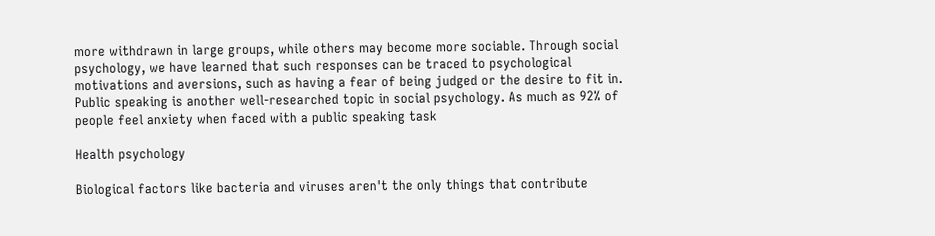more withdrawn in large groups, while others may become more sociable. Through social psychology, we have learned that such responses can be traced to psychological motivations and aversions, such as having a fear of being judged or the desire to fit in. Public speaking is another well-researched topic in social psychology. As much as 92% of people feel anxiety when faced with a public speaking task

Health psychology

Biological factors like bacteria and viruses aren't the only things that contribute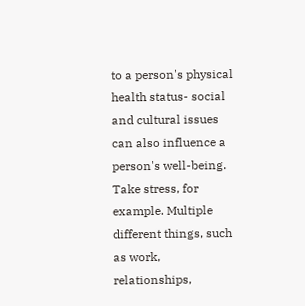to a person's physical health status- social and cultural issues can also influence a person's well-being. Take stress, for example. Multiple different things, such as work, relationships,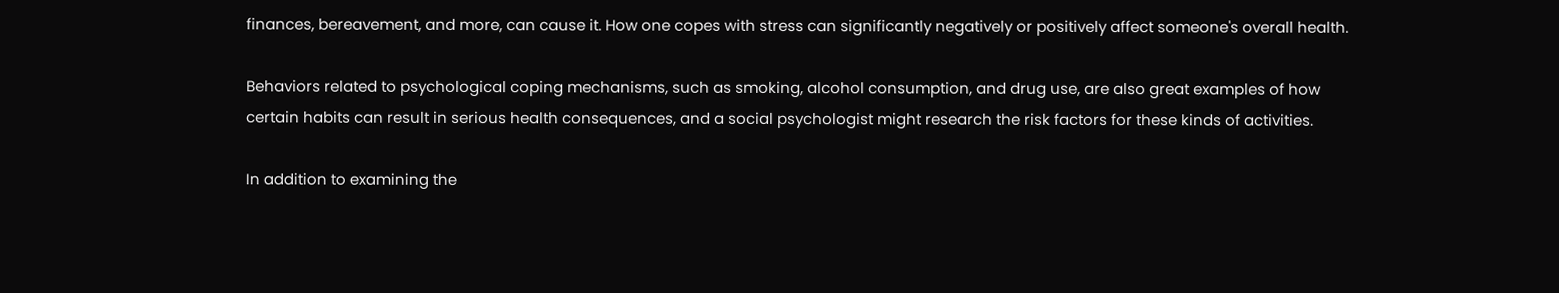finances, bereavement, and more, can cause it. How one copes with stress can significantly negatively or positively affect someone's overall health.

Behaviors related to psychological coping mechanisms, such as smoking, alcohol consumption, and drug use, are also great examples of how certain habits can result in serious health consequences, and a social psychologist might research the risk factors for these kinds of activities.

In addition to examining the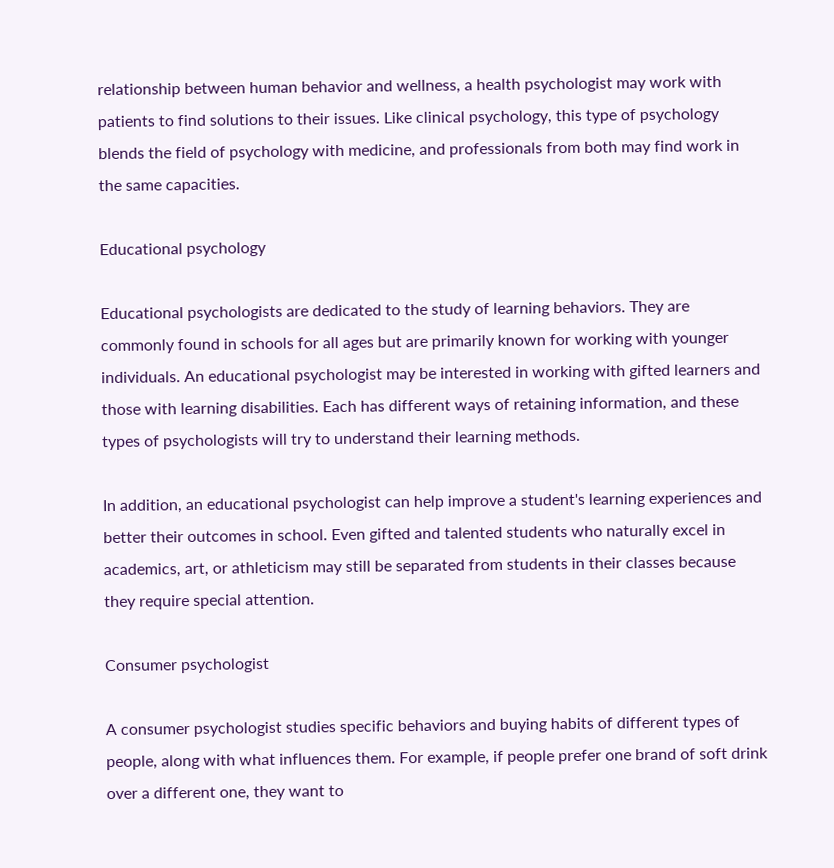relationship between human behavior and wellness, a health psychologist may work with patients to find solutions to their issues. Like clinical psychology, this type of psychology blends the field of psychology with medicine, and professionals from both may find work in the same capacities.

Educational psychology

Educational psychologists are dedicated to the study of learning behaviors. They are commonly found in schools for all ages but are primarily known for working with younger individuals. An educational psychologist may be interested in working with gifted learners and those with learning disabilities. Each has different ways of retaining information, and these types of psychologists will try to understand their learning methods.

In addition, an educational psychologist can help improve a student's learning experiences and better their outcomes in school. Even gifted and talented students who naturally excel in academics, art, or athleticism may still be separated from students in their classes because they require special attention.

Consumer psychologist

A consumer psychologist studies specific behaviors and buying habits of different types of people, along with what influences them. For example, if people prefer one brand of soft drink over a different one, they want to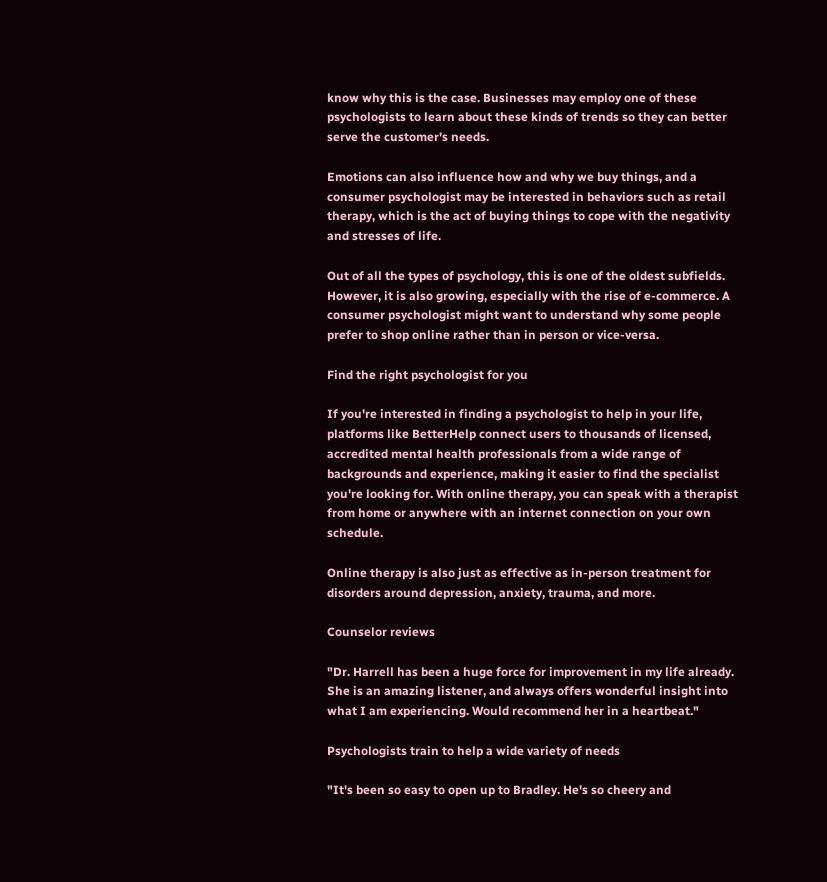know why this is the case. Businesses may employ one of these psychologists to learn about these kinds of trends so they can better serve the customer's needs.

Emotions can also influence how and why we buy things, and a consumer psychologist may be interested in behaviors such as retail therapy, which is the act of buying things to cope with the negativity and stresses of life.

Out of all the types of psychology, this is one of the oldest subfields. However, it is also growing, especially with the rise of e-commerce. A consumer psychologist might want to understand why some people prefer to shop online rather than in person or vice-versa.

Find the right psychologist for you

If you're interested in finding a psychologist to help in your life, platforms like BetterHelp connect users to thousands of licensed, accredited mental health professionals from a wide range of backgrounds and experience, making it easier to find the specialist you're looking for. With online therapy, you can speak with a therapist from home or anywhere with an internet connection on your own schedule.

Online therapy is also just as effective as in-person treatment for disorders around depression, anxiety, trauma, and more.

Counselor reviews

"Dr. Harrell has been a huge force for improvement in my life already. She is an amazing listener, and always offers wonderful insight into what I am experiencing. Would recommend her in a heartbeat."

Psychologists train to help a wide variety of needs

"It's been so easy to open up to Bradley. He's so cheery and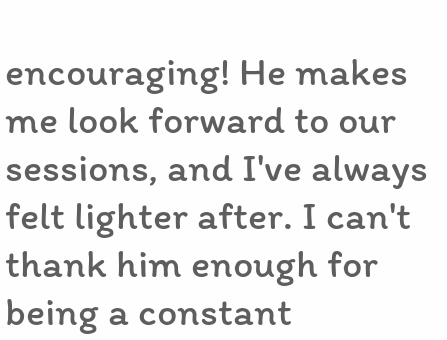encouraging! He makes me look forward to our sessions, and I've always felt lighter after. I can't thank him enough for being a constant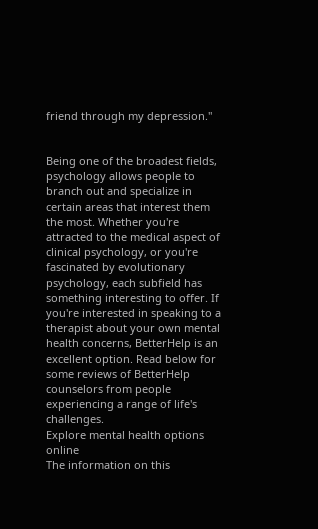friend through my depression."


Being one of the broadest fields, psychology allows people to branch out and specialize in certain areas that interest them the most. Whether you're attracted to the medical aspect of clinical psychology, or you're fascinated by evolutionary psychology, each subfield has something interesting to offer. If you're interested in speaking to a therapist about your own mental health concerns, BetterHelp is an excellent option. Read below for some reviews of BetterHelp counselors from people experiencing a range of life's challenges.
Explore mental health options online
The information on this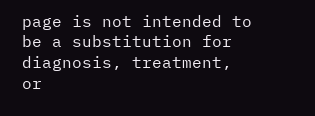page is not intended to be a substitution for diagnosis, treatment, or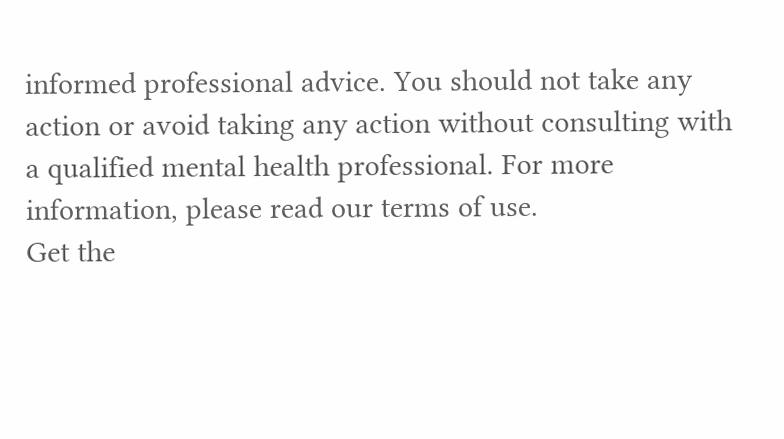informed professional advice. You should not take any action or avoid taking any action without consulting with a qualified mental health professional. For more information, please read our terms of use.
Get the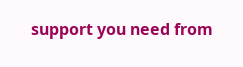support you need from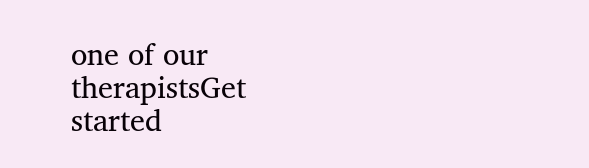one of our therapistsGet started